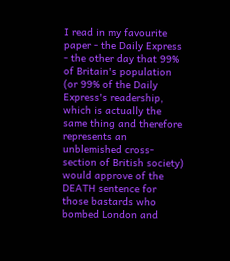I read in my favourite paper - the Daily Express - the other day that 99% of Britain's population (or 99% of the Daily Express's readership, which is actually the same thing and therefore represents an unblemished cross-section of British society) would approve of the DEATH sentence for those bastards who bombed London and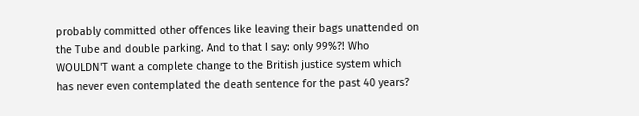probably committed other offences like leaving their bags unattended on the Tube and double parking. And to that I say: only 99%?! Who WOULDN'T want a complete change to the British justice system which has never even contemplated the death sentence for the past 40 years?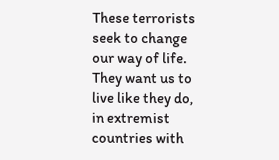These terrorists seek to change our way of life. They want us to live like they do, in extremist countries with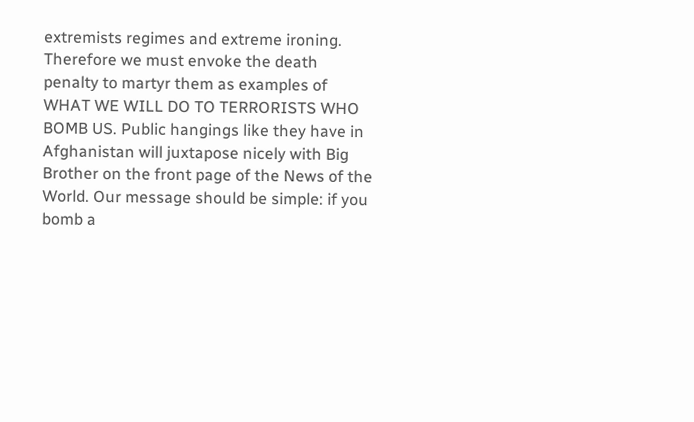extremists regimes and extreme ironing. Therefore we must envoke the death penalty to martyr them as examples of WHAT WE WILL DO TO TERRORISTS WHO BOMB US. Public hangings like they have in Afghanistan will juxtapose nicely with Big Brother on the front page of the News of the World. Our message should be simple: if you bomb a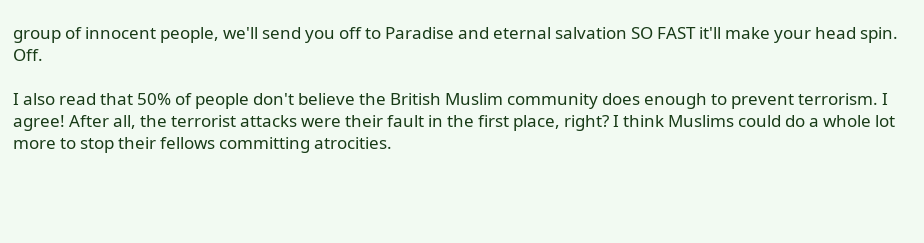group of innocent people, we'll send you off to Paradise and eternal salvation SO FAST it'll make your head spin. Off.

I also read that 50% of people don't believe the British Muslim community does enough to prevent terrorism. I agree! After all, the terrorist attacks were their fault in the first place, right? I think Muslims could do a whole lot more to stop their fellows committing atrocities.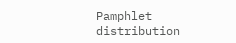Pamphlet distribution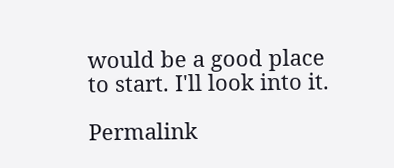would be a good place to start. I'll look into it.

Permalink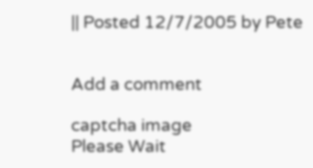|| Posted 12/7/2005 by Pete


Add a comment

captcha image
Please Wait